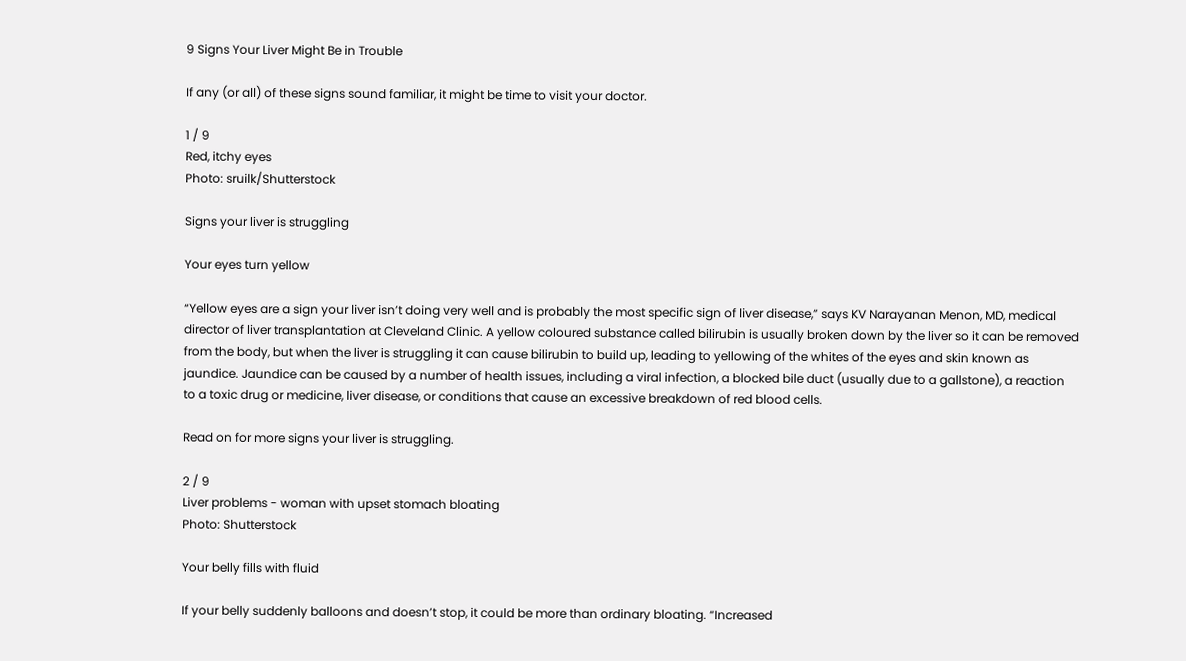9 Signs Your Liver Might Be in Trouble

If any (or all) of these signs sound familiar, it might be time to visit your doctor.

1 / 9
Red, itchy eyes
Photo: sruilk/Shutterstock

Signs your liver is struggling

Your eyes turn yellow

“Yellow eyes are a sign your liver isn’t doing very well and is probably the most specific sign of liver disease,” says KV Narayanan Menon, MD, medical director of liver transplantation at Cleveland Clinic. A yellow coloured substance called bilirubin is usually broken down by the liver so it can be removed from the body, but when the liver is struggling it can cause bilirubin to build up, leading to yellowing of the whites of the eyes and skin known as jaundice. Jaundice can be caused by a number of health issues, including a viral infection, a blocked bile duct (usually due to a gallstone), a reaction to a toxic drug or medicine, liver disease, or conditions that cause an excessive breakdown of red blood cells.

Read on for more signs your liver is struggling.

2 / 9
Liver problems - woman with upset stomach bloating
Photo: Shutterstock

Your belly fills with fluid

If your belly suddenly balloons and doesn’t stop, it could be more than ordinary bloating. “Increased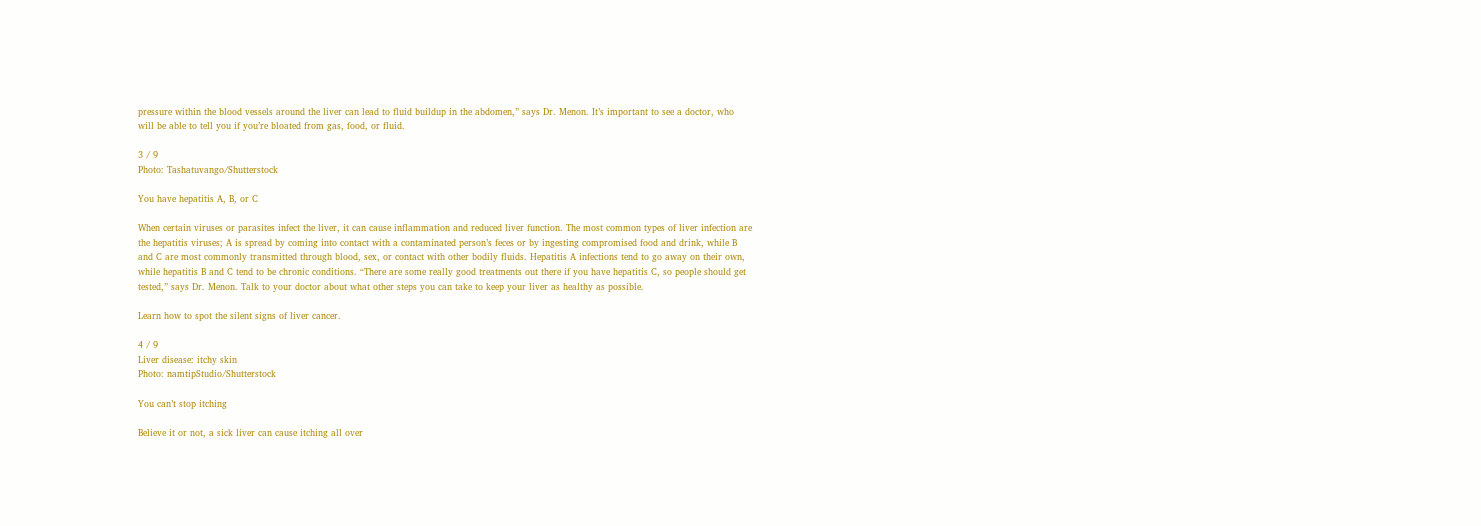pressure within the blood vessels around the liver can lead to fluid buildup in the abdomen,” says Dr. Menon. It’s important to see a doctor, who will be able to tell you if you’re bloated from gas, food, or fluid.

3 / 9
Photo: Tashatuvango/Shutterstock

You have hepatitis A, B, or C

When certain viruses or parasites infect the liver, it can cause inflammation and reduced liver function. The most common types of liver infection are the hepatitis viruses; A is spread by coming into contact with a contaminated person’s feces or by ingesting compromised food and drink, while B and C are most commonly transmitted through blood, sex, or contact with other bodily fluids. Hepatitis A infections tend to go away on their own, while hepatitis B and C tend to be chronic conditions. “There are some really good treatments out there if you have hepatitis C, so people should get tested,” says Dr. Menon. Talk to your doctor about what other steps you can take to keep your liver as healthy as possible.

Learn how to spot the silent signs of liver cancer.

4 / 9
Liver disease: itchy skin
Photo: namtipStudio/Shutterstock

You can’t stop itching

Believe it or not, a sick liver can cause itching all over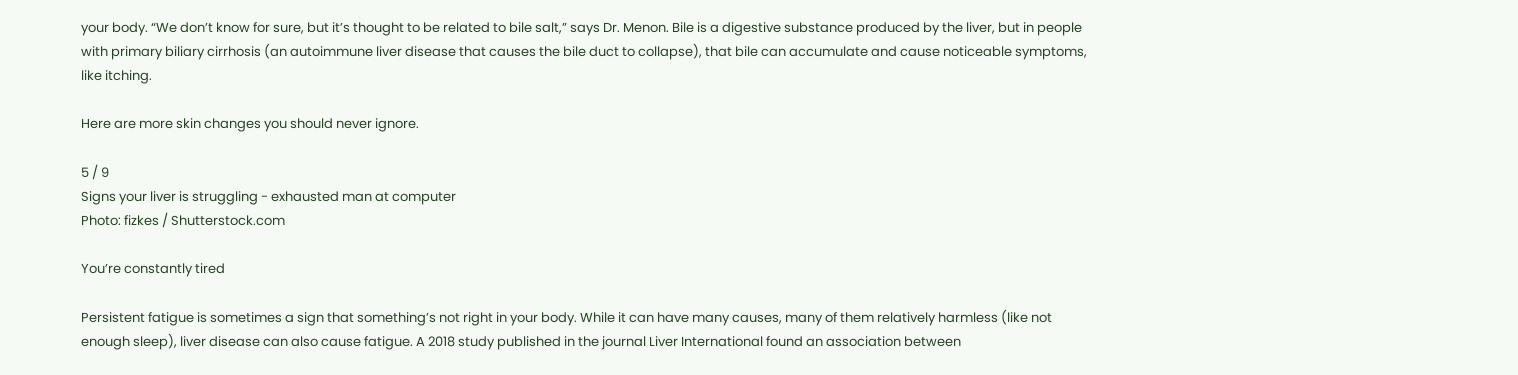your body. “We don’t know for sure, but it’s thought to be related to bile salt,” says Dr. Menon. Bile is a digestive substance produced by the liver, but in people with primary biliary cirrhosis (an autoimmune liver disease that causes the bile duct to collapse), that bile can accumulate and cause noticeable symptoms, like itching.

Here are more skin changes you should never ignore.

5 / 9
Signs your liver is struggling - exhausted man at computer
Photo: fizkes / Shutterstock.com

You’re constantly tired

Persistent fatigue is sometimes a sign that something’s not right in your body. While it can have many causes, many of them relatively harmless (like not enough sleep), liver disease can also cause fatigue. A 2018 study published in the journal Liver International found an association between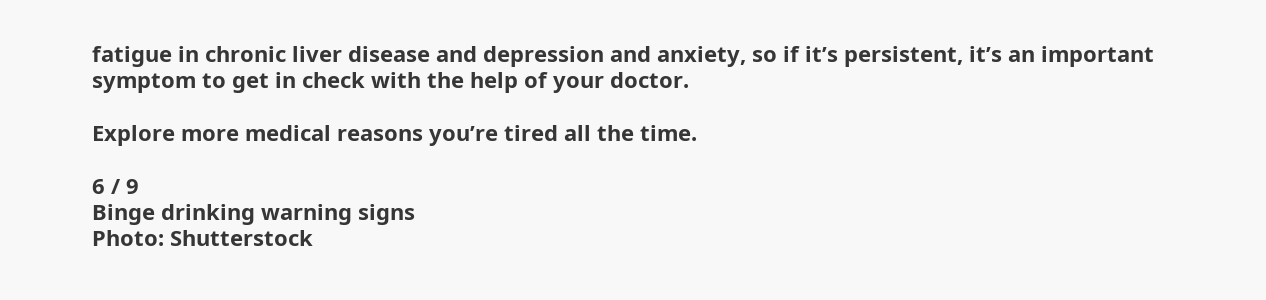fatigue in chronic liver disease and depression and anxiety, so if it’s persistent, it’s an important symptom to get in check with the help of your doctor.

Explore more medical reasons you’re tired all the time.

6 / 9
Binge drinking warning signs
Photo: Shutterstock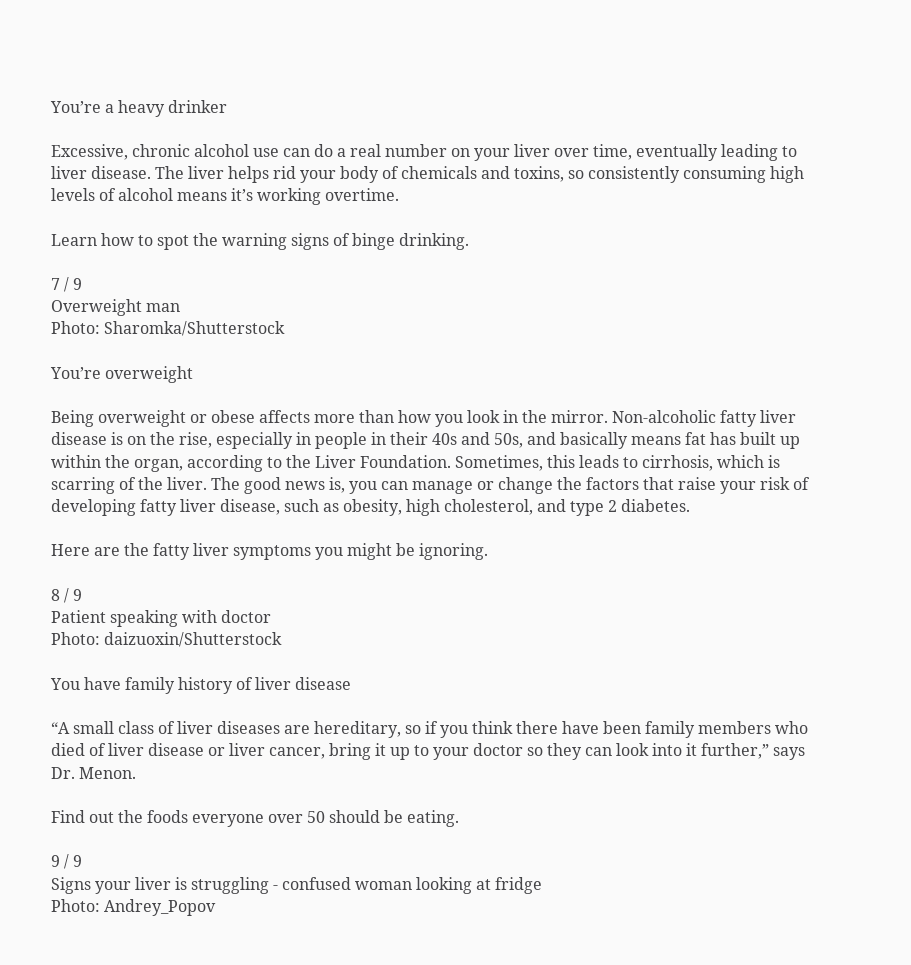You’re a heavy drinker

Excessive, chronic alcohol use can do a real number on your liver over time, eventually leading to liver disease. The liver helps rid your body of chemicals and toxins, so consistently consuming high levels of alcohol means it’s working overtime.

Learn how to spot the warning signs of binge drinking.

7 / 9
Overweight man
Photo: Sharomka/Shutterstock

You’re overweight

Being overweight or obese affects more than how you look in the mirror. Non-alcoholic fatty liver disease is on the rise, especially in people in their 40s and 50s, and basically means fat has built up within the organ, according to the Liver Foundation. Sometimes, this leads to cirrhosis, which is scarring of the liver. The good news is, you can manage or change the factors that raise your risk of developing fatty liver disease, such as obesity, high cholesterol, and type 2 diabetes.

Here are the fatty liver symptoms you might be ignoring.

8 / 9
Patient speaking with doctor
Photo: daizuoxin/Shutterstock

You have family history of liver disease

“A small class of liver diseases are hereditary, so if you think there have been family members who died of liver disease or liver cancer, bring it up to your doctor so they can look into it further,” says Dr. Menon.

Find out the foods everyone over 50 should be eating.

9 / 9
Signs your liver is struggling - confused woman looking at fridge
Photo: Andrey_Popov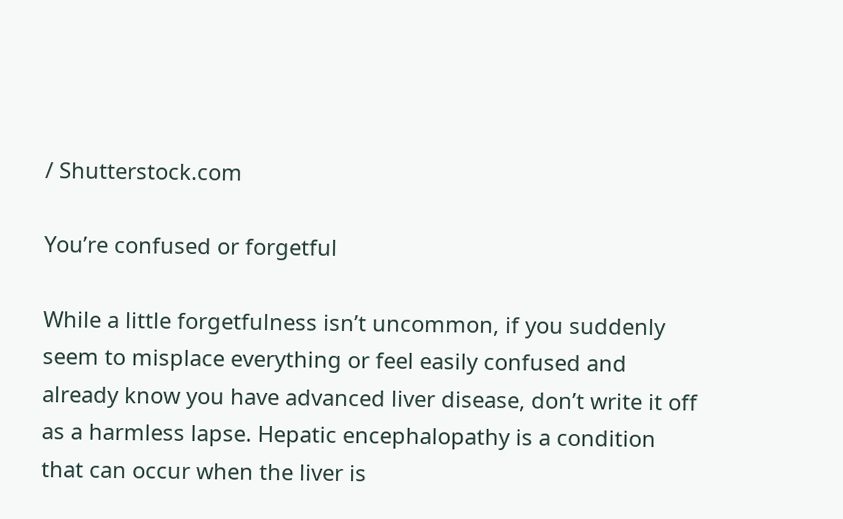/ Shutterstock.com

You’re confused or forgetful

While a little forgetfulness isn’t uncommon, if you suddenly seem to misplace everything or feel easily confused and already know you have advanced liver disease, don’t write it off as a harmless lapse. Hepatic encephalopathy is a condition that can occur when the liver is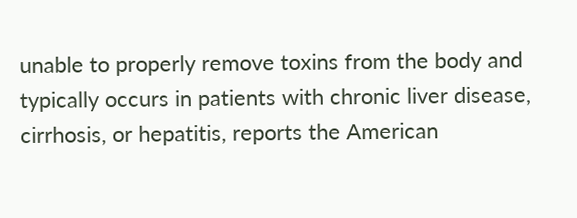unable to properly remove toxins from the body and typically occurs in patients with chronic liver disease, cirrhosis, or hepatitis, reports the American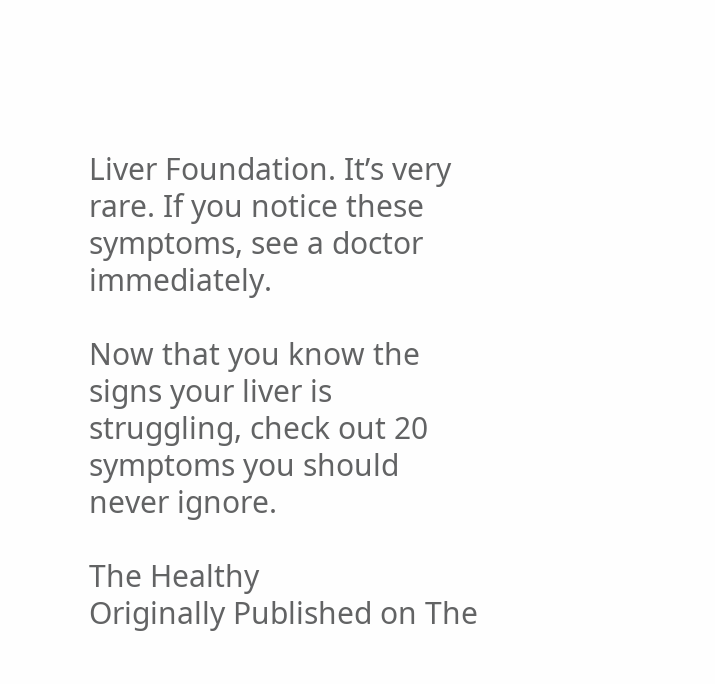Liver Foundation. It’s very rare. If you notice these symptoms, see a doctor immediately.

Now that you know the signs your liver is struggling, check out 20 symptoms you should never ignore.

The Healthy
Originally Published on The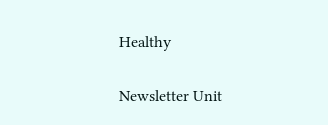Healthy

Newsletter Unit